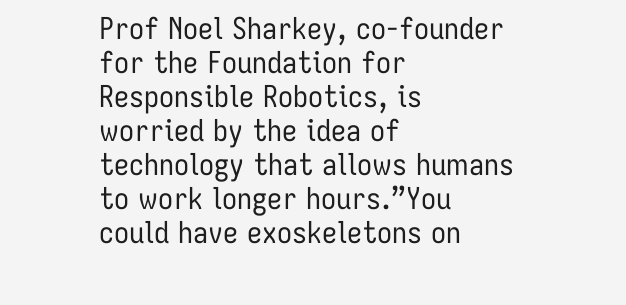Prof Noel Sharkey, co-founder for the Foundation for Responsible Robotics, is worried by the idea of technology that allows humans to work longer hours.”You could have exoskeletons on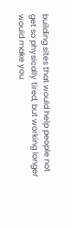building sites that would help people not get so physically tired, but working longer would make you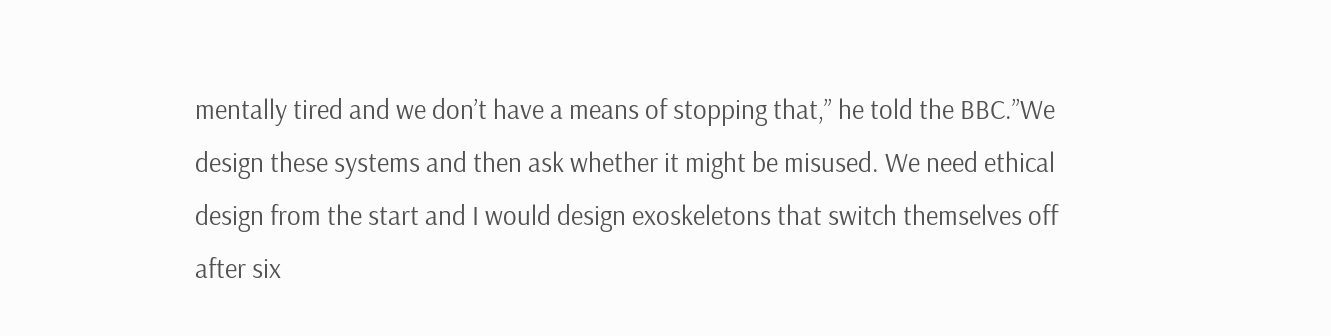mentally tired and we don’t have a means of stopping that,” he told the BBC.”We design these systems and then ask whether it might be misused. We need ethical design from the start and I would design exoskeletons that switch themselves off after six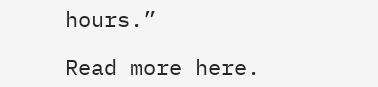hours.”

Read more here.